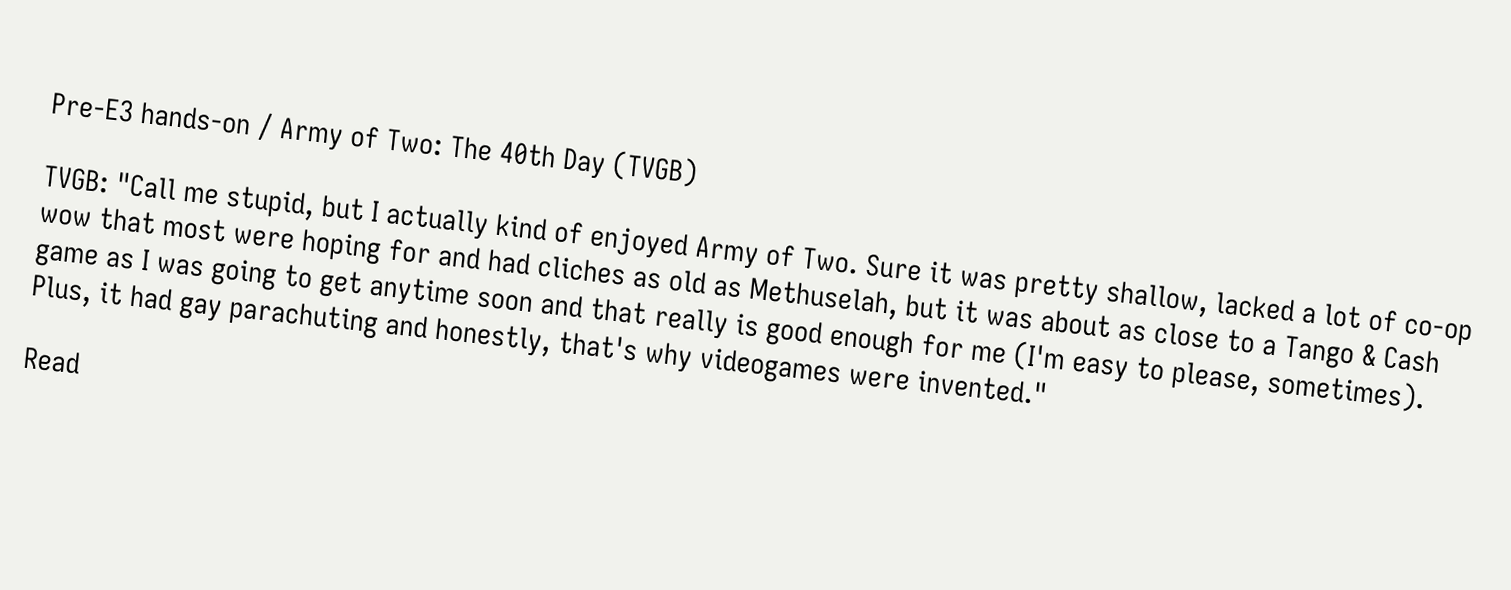Pre-E3 hands-on / Army of Two: The 40th Day (TVGB)

TVGB: "Call me stupid, but I actually kind of enjoyed Army of Two. Sure it was pretty shallow, lacked a lot of co-op wow that most were hoping for and had cliches as old as Methuselah, but it was about as close to a Tango & Cash game as I was going to get anytime soon and that really is good enough for me (I'm easy to please, sometimes). Plus, it had gay parachuting and honestly, that's why videogames were invented."

Read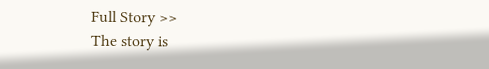Full Story >>
The story is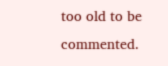too old to be commented.